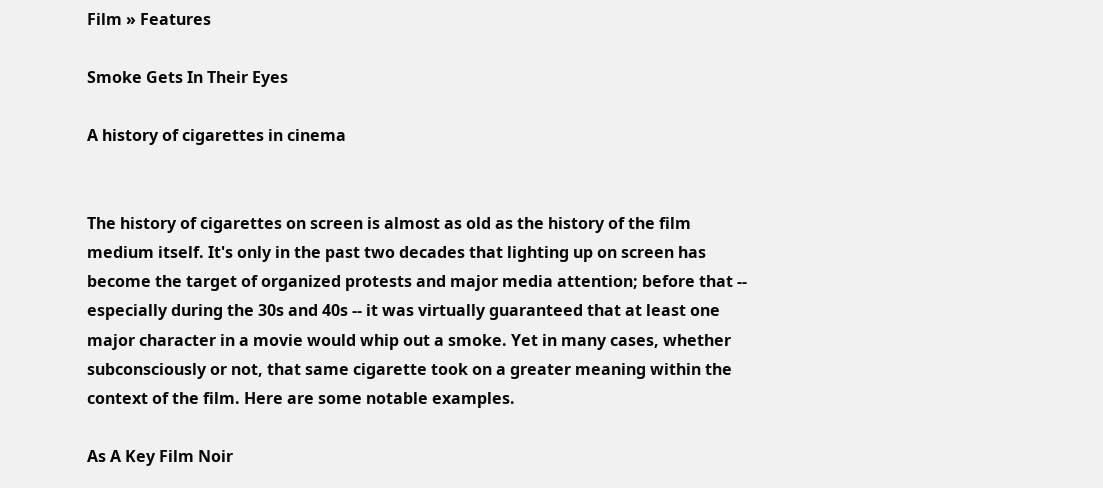Film » Features

Smoke Gets In Their Eyes

A history of cigarettes in cinema


The history of cigarettes on screen is almost as old as the history of the film medium itself. It's only in the past two decades that lighting up on screen has become the target of organized protests and major media attention; before that -- especially during the 30s and 40s -- it was virtually guaranteed that at least one major character in a movie would whip out a smoke. Yet in many cases, whether subconsciously or not, that same cigarette took on a greater meaning within the context of the film. Here are some notable examples.

As A Key Film Noir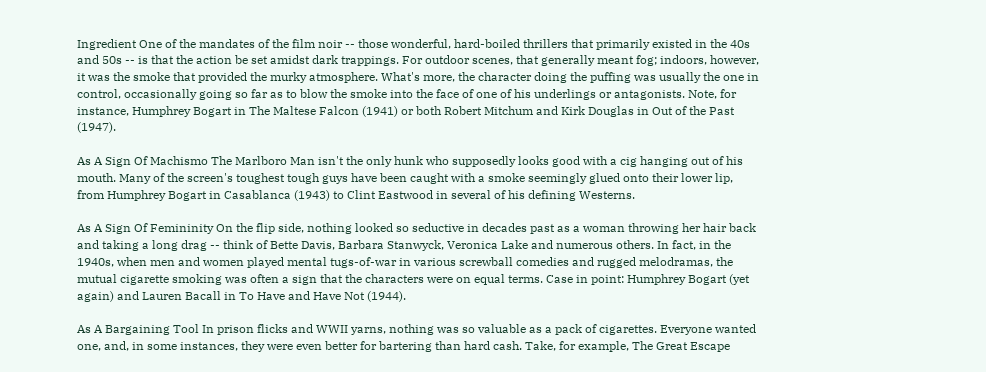Ingredient One of the mandates of the film noir -- those wonderful, hard-boiled thrillers that primarily existed in the 40s and 50s -- is that the action be set amidst dark trappings. For outdoor scenes, that generally meant fog; indoors, however, it was the smoke that provided the murky atmosphere. What's more, the character doing the puffing was usually the one in control, occasionally going so far as to blow the smoke into the face of one of his underlings or antagonists. Note, for instance, Humphrey Bogart in The Maltese Falcon (1941) or both Robert Mitchum and Kirk Douglas in Out of the Past (1947).

As A Sign Of Machismo The Marlboro Man isn't the only hunk who supposedly looks good with a cig hanging out of his mouth. Many of the screen's toughest tough guys have been caught with a smoke seemingly glued onto their lower lip, from Humphrey Bogart in Casablanca (1943) to Clint Eastwood in several of his defining Westerns.

As A Sign Of Femininity On the flip side, nothing looked so seductive in decades past as a woman throwing her hair back and taking a long drag -- think of Bette Davis, Barbara Stanwyck, Veronica Lake and numerous others. In fact, in the 1940s, when men and women played mental tugs-of-war in various screwball comedies and rugged melodramas, the mutual cigarette smoking was often a sign that the characters were on equal terms. Case in point: Humphrey Bogart (yet again) and Lauren Bacall in To Have and Have Not (1944).

As A Bargaining Tool In prison flicks and WWII yarns, nothing was so valuable as a pack of cigarettes. Everyone wanted one, and, in some instances, they were even better for bartering than hard cash. Take, for example, The Great Escape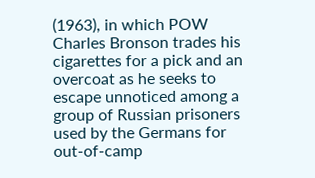(1963), in which POW Charles Bronson trades his cigarettes for a pick and an overcoat as he seeks to escape unnoticed among a group of Russian prisoners used by the Germans for out-of-camp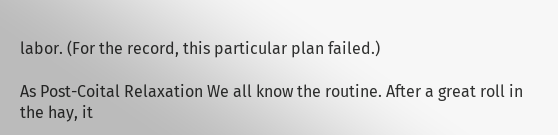labor. (For the record, this particular plan failed.)

As Post-Coital Relaxation We all know the routine. After a great roll in the hay, it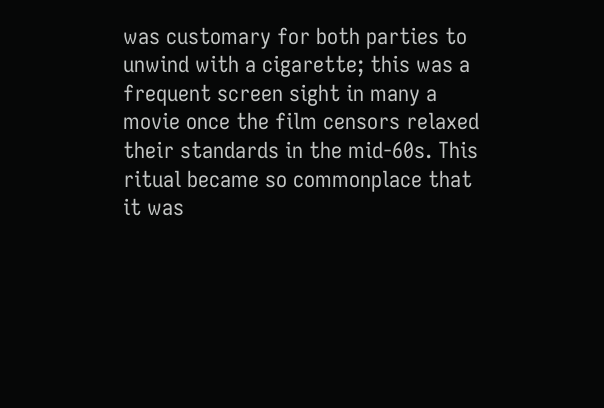was customary for both parties to unwind with a cigarette; this was a frequent screen sight in many a movie once the film censors relaxed their standards in the mid-60s. This ritual became so commonplace that it was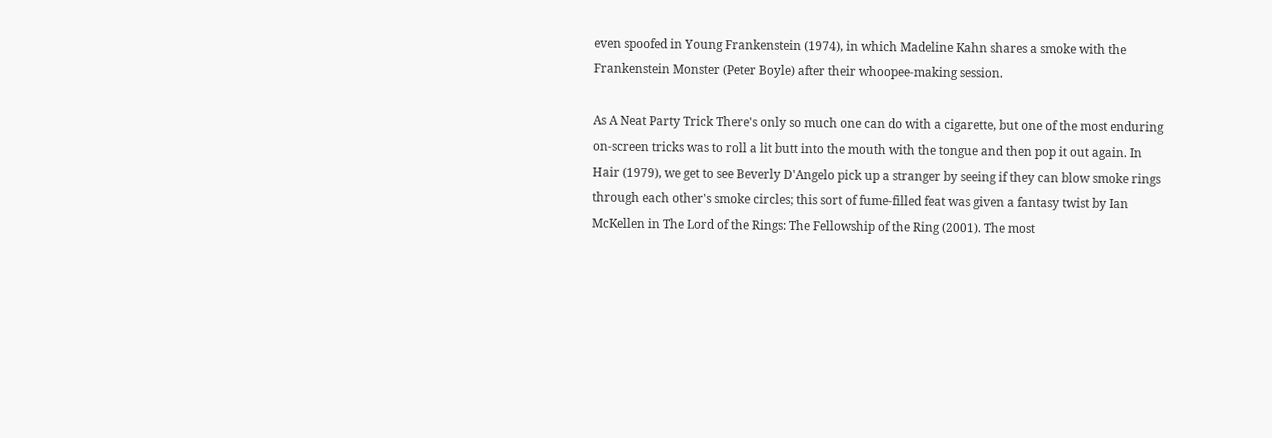even spoofed in Young Frankenstein (1974), in which Madeline Kahn shares a smoke with the Frankenstein Monster (Peter Boyle) after their whoopee-making session.

As A Neat Party Trick There's only so much one can do with a cigarette, but one of the most enduring on-screen tricks was to roll a lit butt into the mouth with the tongue and then pop it out again. In Hair (1979), we get to see Beverly D'Angelo pick up a stranger by seeing if they can blow smoke rings through each other's smoke circles; this sort of fume-filled feat was given a fantasy twist by Ian McKellen in The Lord of the Rings: The Fellowship of the Ring (2001). The most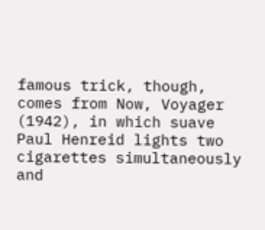famous trick, though, comes from Now, Voyager (1942), in which suave Paul Henreid lights two cigarettes simultaneously and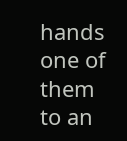hands one of them to an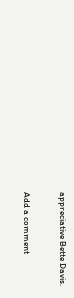appreciative Bette Davis.

Add a comment